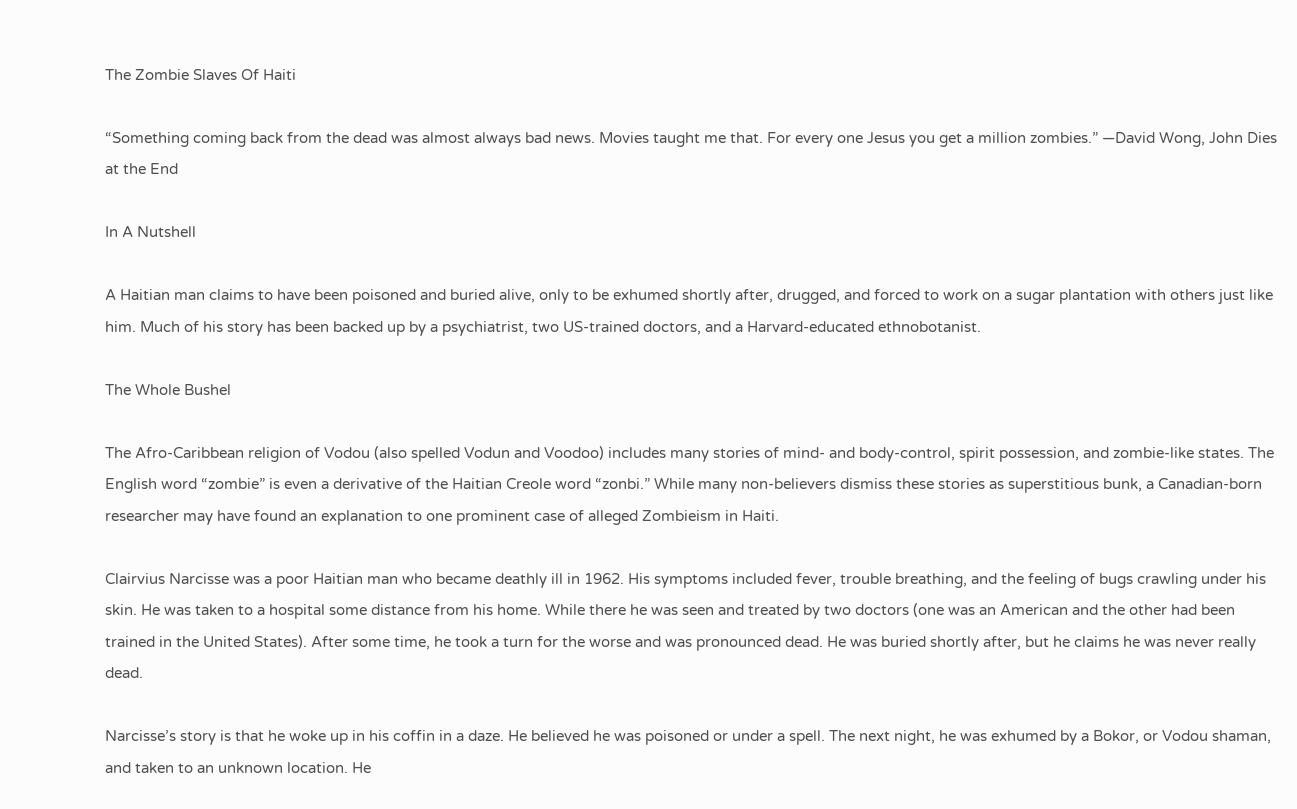The Zombie Slaves Of Haiti

“Something coming back from the dead was almost always bad news. Movies taught me that. For every one Jesus you get a million zombies.” —David Wong, John Dies at the End

In A Nutshell

A Haitian man claims to have been poisoned and buried alive, only to be exhumed shortly after, drugged, and forced to work on a sugar plantation with others just like him. Much of his story has been backed up by a psychiatrist, two US-trained doctors, and a Harvard-educated ethnobotanist.

The Whole Bushel

The Afro-Caribbean religion of Vodou (also spelled Vodun and Voodoo) includes many stories of mind- and body-control, spirit possession, and zombie-like states. The English word “zombie” is even a derivative of the Haitian Creole word “zonbi.” While many non-believers dismiss these stories as superstitious bunk, a Canadian-born researcher may have found an explanation to one prominent case of alleged Zombieism in Haiti.

Clairvius Narcisse was a poor Haitian man who became deathly ill in 1962. His symptoms included fever, trouble breathing, and the feeling of bugs crawling under his skin. He was taken to a hospital some distance from his home. While there he was seen and treated by two doctors (one was an American and the other had been trained in the United States). After some time, he took a turn for the worse and was pronounced dead. He was buried shortly after, but he claims he was never really dead.

Narcisse’s story is that he woke up in his coffin in a daze. He believed he was poisoned or under a spell. The next night, he was exhumed by a Bokor, or Vodou shaman, and taken to an unknown location. He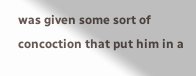was given some sort of concoction that put him in a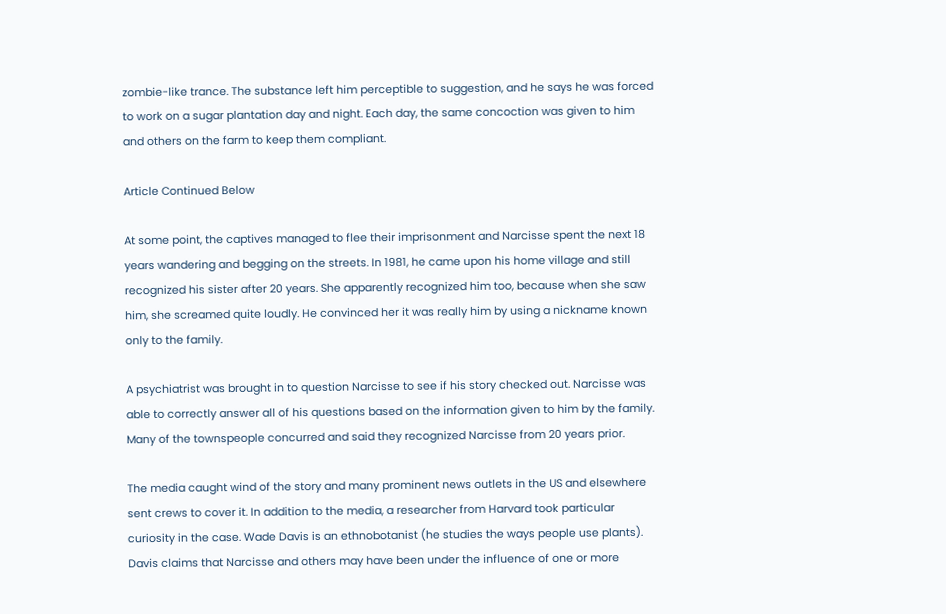zombie-like trance. The substance left him perceptible to suggestion, and he says he was forced to work on a sugar plantation day and night. Each day, the same concoction was given to him and others on the farm to keep them compliant.

Article Continued Below

At some point, the captives managed to flee their imprisonment and Narcisse spent the next 18 years wandering and begging on the streets. In 1981, he came upon his home village and still recognized his sister after 20 years. She apparently recognized him too, because when she saw him, she screamed quite loudly. He convinced her it was really him by using a nickname known only to the family.

A psychiatrist was brought in to question Narcisse to see if his story checked out. Narcisse was able to correctly answer all of his questions based on the information given to him by the family. Many of the townspeople concurred and said they recognized Narcisse from 20 years prior.

The media caught wind of the story and many prominent news outlets in the US and elsewhere sent crews to cover it. In addition to the media, a researcher from Harvard took particular curiosity in the case. Wade Davis is an ethnobotanist (he studies the ways people use plants). Davis claims that Narcisse and others may have been under the influence of one or more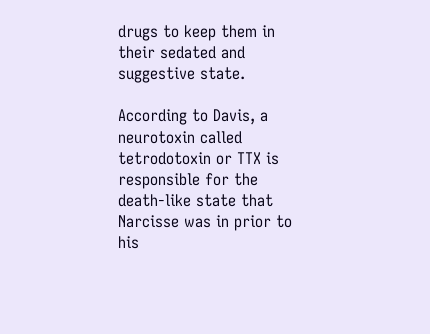drugs to keep them in their sedated and suggestive state.

According to Davis, a neurotoxin called tetrodotoxin or TTX is responsible for the death-like state that Narcisse was in prior to his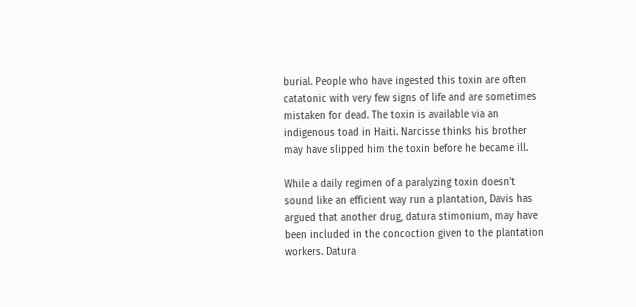burial. People who have ingested this toxin are often catatonic with very few signs of life and are sometimes mistaken for dead. The toxin is available via an indigenous toad in Haiti. Narcisse thinks his brother may have slipped him the toxin before he became ill.

While a daily regimen of a paralyzing toxin doesn’t sound like an efficient way run a plantation, Davis has argued that another drug, datura stimonium, may have been included in the concoction given to the plantation workers. Datura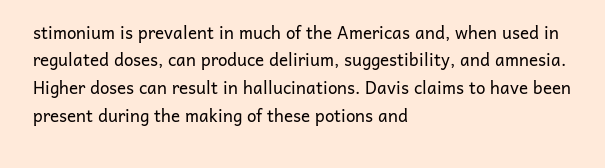stimonium is prevalent in much of the Americas and, when used in regulated doses, can produce delirium, suggestibility, and amnesia. Higher doses can result in hallucinations. Davis claims to have been present during the making of these potions and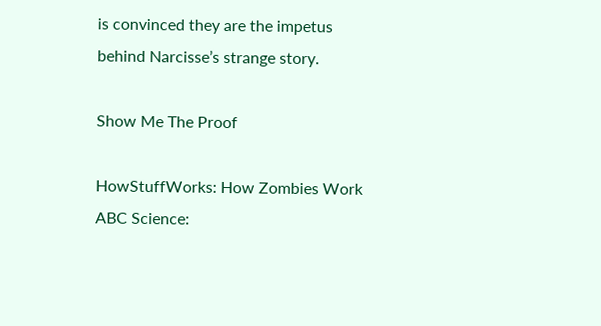is convinced they are the impetus behind Narcisse’s strange story.

Show Me The Proof

HowStuffWorks: How Zombies Work
ABC Science: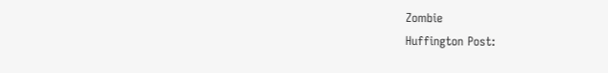Zombie
Huffington Post: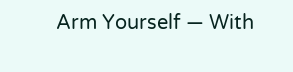Arm Yourself — With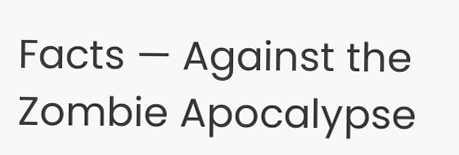Facts — Against the Zombie Apocalypse